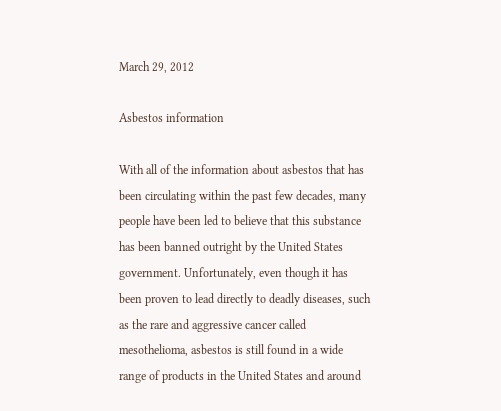March 29, 2012

Asbestos information

With all of the information about asbestos that has been circulating within the past few decades, many people have been led to believe that this substance has been banned outright by the United States government. Unfortunately, even though it has been proven to lead directly to deadly diseases, such as the rare and aggressive cancer called mesothelioma, asbestos is still found in a wide range of products in the United States and around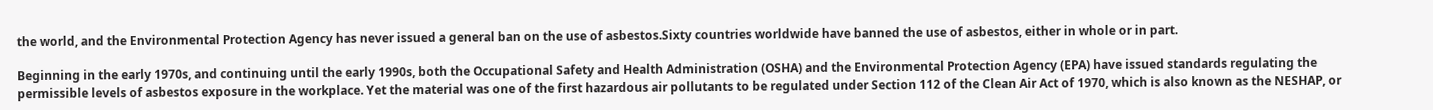the world, and the Environmental Protection Agency has never issued a general ban on the use of asbestos.Sixty countries worldwide have banned the use of asbestos, either in whole or in part.

Beginning in the early 1970s, and continuing until the early 1990s, both the Occupational Safety and Health Administration (OSHA) and the Environmental Protection Agency (EPA) have issued standards regulating the permissible levels of asbestos exposure in the workplace. Yet the material was one of the first hazardous air pollutants to be regulated under Section 112 of the Clean Air Act of 1970, which is also known as the NESHAP, or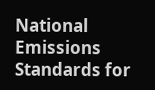National Emissions Standards for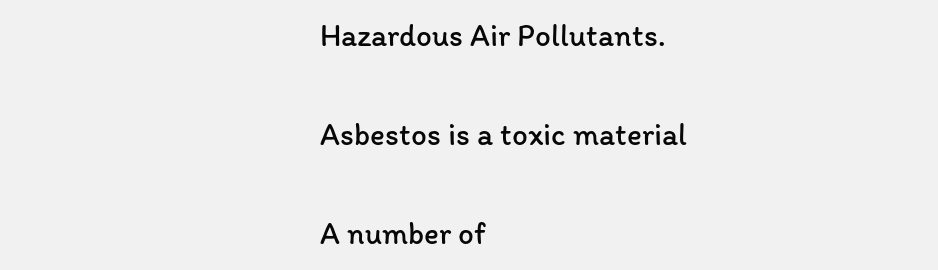Hazardous Air Pollutants.

Asbestos is a toxic material

A number of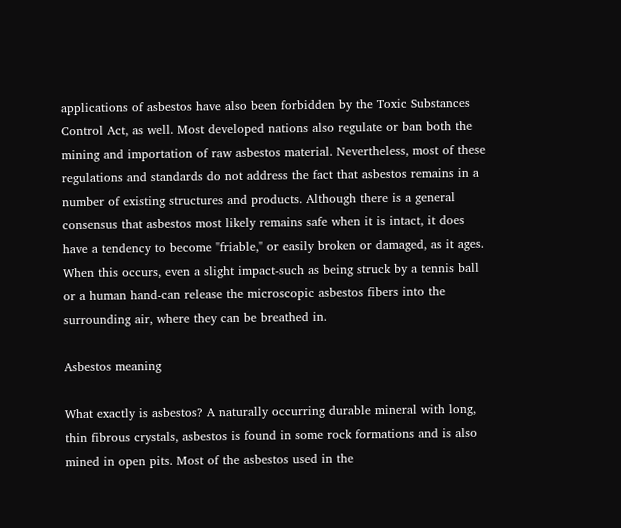applications of asbestos have also been forbidden by the Toxic Substances Control Act, as well. Most developed nations also regulate or ban both the mining and importation of raw asbestos material. Nevertheless, most of these regulations and standards do not address the fact that asbestos remains in a number of existing structures and products. Although there is a general consensus that asbestos most likely remains safe when it is intact, it does have a tendency to become "friable," or easily broken or damaged, as it ages. When this occurs, even a slight impact-such as being struck by a tennis ball or a human hand-can release the microscopic asbestos fibers into the surrounding air, where they can be breathed in.

Asbestos meaning

What exactly is asbestos? A naturally occurring durable mineral with long, thin fibrous crystals, asbestos is found in some rock formations and is also mined in open pits. Most of the asbestos used in the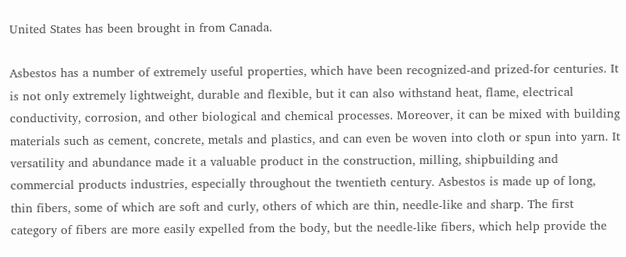United States has been brought in from Canada.

Asbestos has a number of extremely useful properties, which have been recognized-and prized-for centuries. It is not only extremely lightweight, durable and flexible, but it can also withstand heat, flame, electrical conductivity, corrosion, and other biological and chemical processes. Moreover, it can be mixed with building materials such as cement, concrete, metals and plastics, and can even be woven into cloth or spun into yarn. It versatility and abundance made it a valuable product in the construction, milling, shipbuilding and commercial products industries, especially throughout the twentieth century. Asbestos is made up of long, thin fibers, some of which are soft and curly, others of which are thin, needle-like and sharp. The first category of fibers are more easily expelled from the body, but the needle-like fibers, which help provide the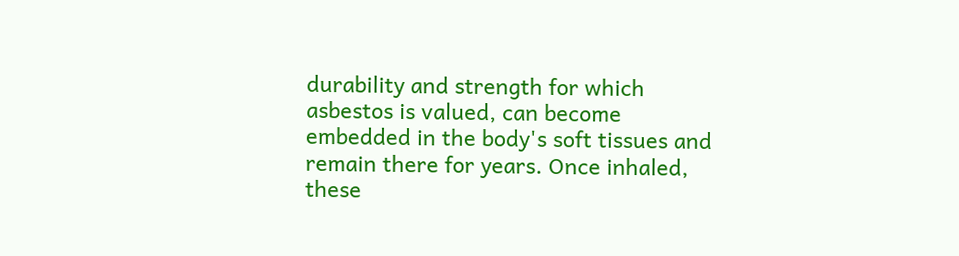durability and strength for which asbestos is valued, can become embedded in the body's soft tissues and remain there for years. Once inhaled, these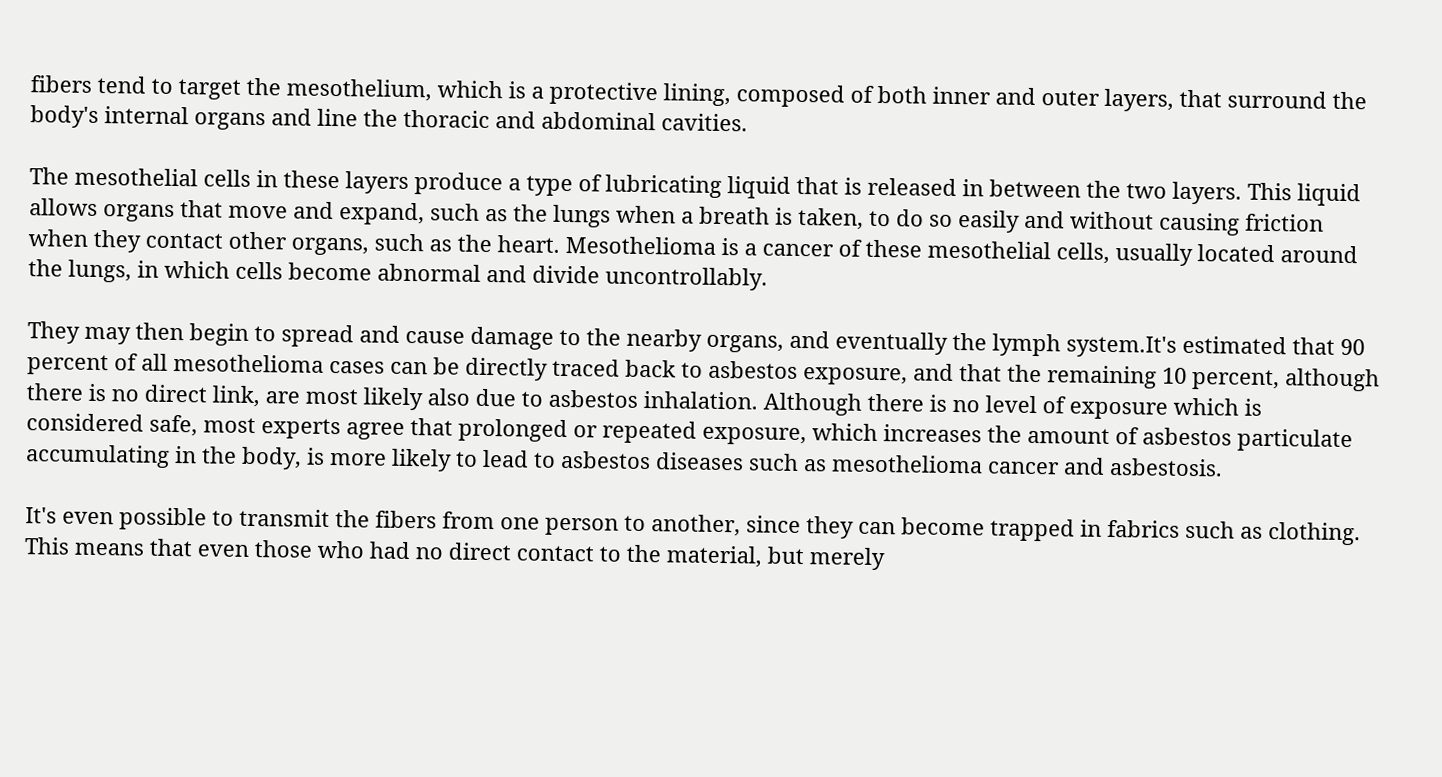fibers tend to target the mesothelium, which is a protective lining, composed of both inner and outer layers, that surround the body's internal organs and line the thoracic and abdominal cavities.

The mesothelial cells in these layers produce a type of lubricating liquid that is released in between the two layers. This liquid allows organs that move and expand, such as the lungs when a breath is taken, to do so easily and without causing friction when they contact other organs, such as the heart. Mesothelioma is a cancer of these mesothelial cells, usually located around the lungs, in which cells become abnormal and divide uncontrollably.

They may then begin to spread and cause damage to the nearby organs, and eventually the lymph system.It's estimated that 90 percent of all mesothelioma cases can be directly traced back to asbestos exposure, and that the remaining 10 percent, although there is no direct link, are most likely also due to asbestos inhalation. Although there is no level of exposure which is considered safe, most experts agree that prolonged or repeated exposure, which increases the amount of asbestos particulate accumulating in the body, is more likely to lead to asbestos diseases such as mesothelioma cancer and asbestosis.

It's even possible to transmit the fibers from one person to another, since they can become trapped in fabrics such as clothing. This means that even those who had no direct contact to the material, but merely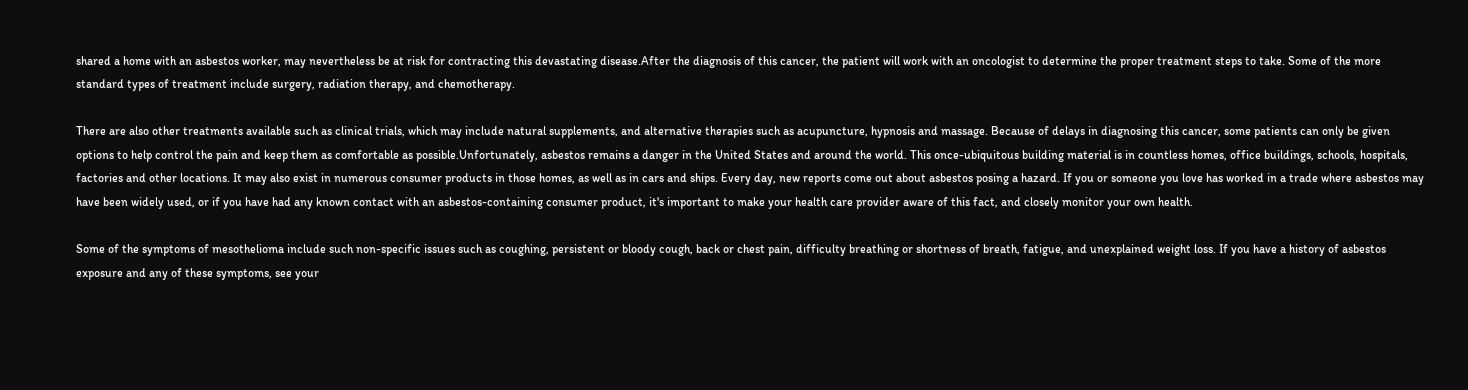shared a home with an asbestos worker, may nevertheless be at risk for contracting this devastating disease.After the diagnosis of this cancer, the patient will work with an oncologist to determine the proper treatment steps to take. Some of the more standard types of treatment include surgery, radiation therapy, and chemotherapy.

There are also other treatments available such as clinical trials, which may include natural supplements, and alternative therapies such as acupuncture, hypnosis and massage. Because of delays in diagnosing this cancer, some patients can only be given options to help control the pain and keep them as comfortable as possible.Unfortunately, asbestos remains a danger in the United States and around the world. This once-ubiquitous building material is in countless homes, office buildings, schools, hospitals, factories and other locations. It may also exist in numerous consumer products in those homes, as well as in cars and ships. Every day, new reports come out about asbestos posing a hazard. If you or someone you love has worked in a trade where asbestos may have been widely used, or if you have had any known contact with an asbestos-containing consumer product, it's important to make your health care provider aware of this fact, and closely monitor your own health.

Some of the symptoms of mesothelioma include such non-specific issues such as coughing, persistent or bloody cough, back or chest pain, difficulty breathing or shortness of breath, fatigue, and unexplained weight loss. If you have a history of asbestos exposure and any of these symptoms, see your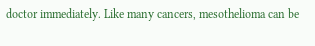doctor immediately. Like many cancers, mesothelioma can be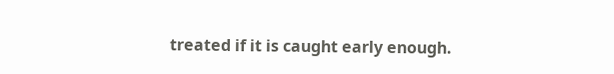treated if it is caught early enough.